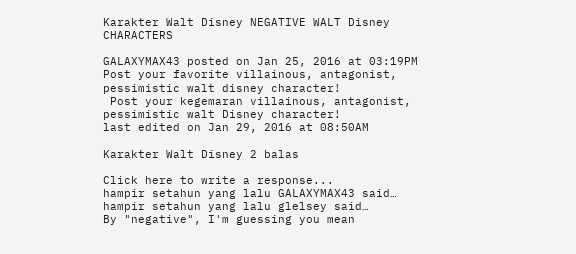Karakter Walt Disney NEGATIVE WALT Disney CHARACTERS

GALAXYMAX43 posted on Jan 25, 2016 at 03:19PM
Post your favorite villainous, antagonist, pessimistic walt disney character!
 Post your kegemaran villainous, antagonist, pessimistic walt Disney character!
last edited on Jan 29, 2016 at 08:50AM

Karakter Walt Disney 2 balas

Click here to write a response...
hampir setahun yang lalu GALAXYMAX43 said…
hampir setahun yang lalu glelsey said…
By "negative", I'm guessing you mean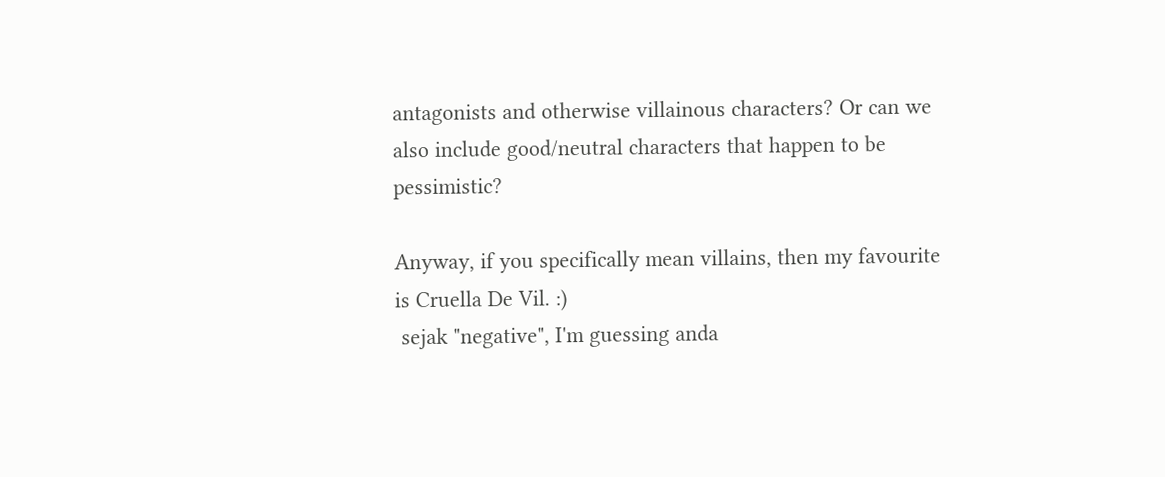antagonists and otherwise villainous characters? Or can we also include good/neutral characters that happen to be pessimistic?

Anyway, if you specifically mean villains, then my favourite is Cruella De Vil. :)
 sejak "negative", I'm guessing anda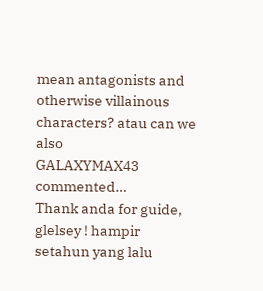mean antagonists and otherwise villainous characters? atau can we also
GALAXYMAX43 commented…
Thank anda for guide, glelsey ! hampir setahun yang lalu